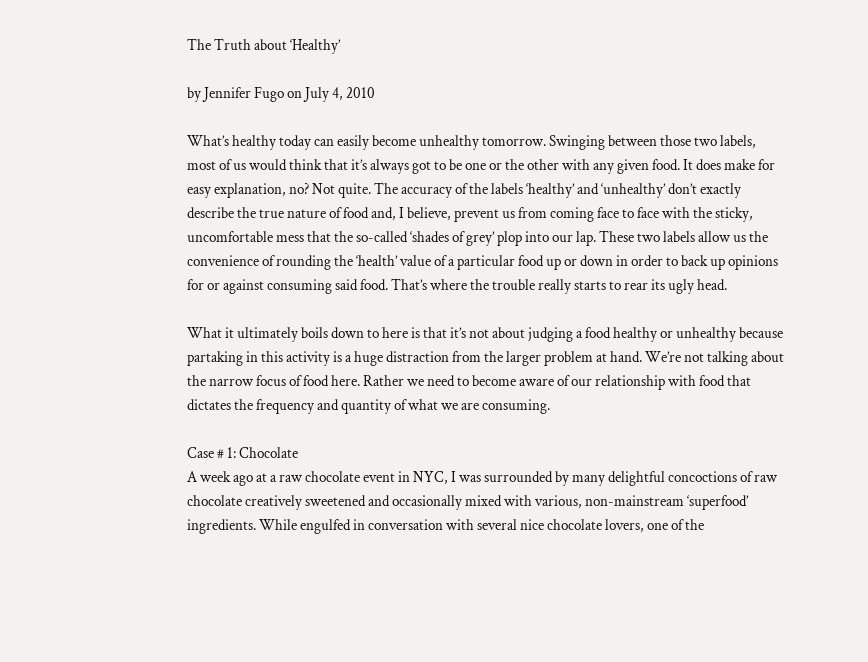The Truth about ‘Healthy’

by Jennifer Fugo on July 4, 2010

What’s healthy today can easily become unhealthy tomorrow. Swinging between those two labels, most of us would think that it’s always got to be one or the other with any given food. It does make for easy explanation, no? Not quite. The accuracy of the labels ‘healthy’ and ‘unhealthy’ don’t exactly describe the true nature of food and, I believe, prevent us from coming face to face with the sticky, uncomfortable mess that the so-called ‘shades of grey’ plop into our lap. These two labels allow us the convenience of rounding the ‘health’ value of a particular food up or down in order to back up opinions for or against consuming said food. That’s where the trouble really starts to rear its ugly head.

What it ultimately boils down to here is that it’s not about judging a food healthy or unhealthy because partaking in this activity is a huge distraction from the larger problem at hand. We’re not talking about the narrow focus of food here. Rather we need to become aware of our relationship with food that dictates the frequency and quantity of what we are consuming.

Case # 1: Chocolate
A week ago at a raw chocolate event in NYC, I was surrounded by many delightful concoctions of raw chocolate creatively sweetened and occasionally mixed with various, non-mainstream ‘superfood’ ingredients. While engulfed in conversation with several nice chocolate lovers, one of the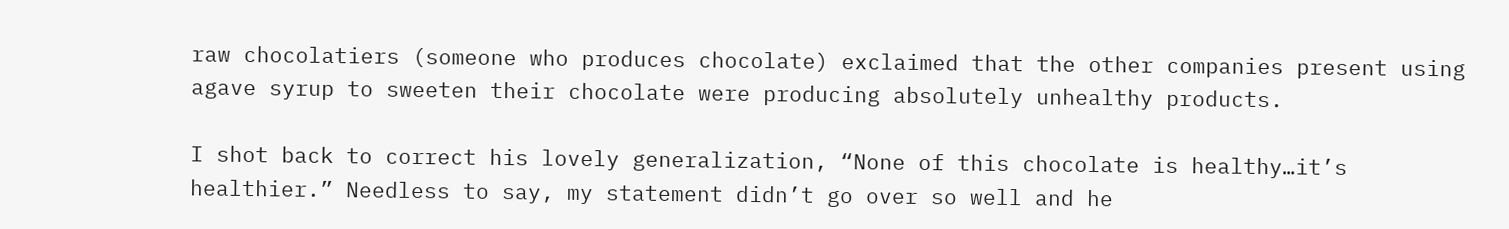raw chocolatiers (someone who produces chocolate) exclaimed that the other companies present using agave syrup to sweeten their chocolate were producing absolutely unhealthy products.

I shot back to correct his lovely generalization, “None of this chocolate is healthy…it’s healthier.” Needless to say, my statement didn’t go over so well and he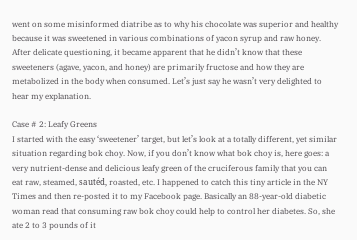went on some misinformed diatribe as to why his chocolate was superior and healthy because it was sweetened in various combinations of yacon syrup and raw honey. After delicate questioning, it became apparent that he didn’t know that these sweeteners (agave, yacon, and honey) are primarily fructose and how they are metabolized in the body when consumed. Let’s just say he wasn’t very delighted to hear my explanation.

Case # 2: Leafy Greens
I started with the easy ‘sweetener’ target, but let’s look at a totally different, yet similar situation regarding bok choy. Now, if you don’t know what bok choy is, here goes: a very nutrient-dense and delicious leafy green of the cruciferous family that you can eat raw, steamed, sautéd, roasted, etc. I happened to catch this tiny article in the NY Times and then re-posted it to my Facebook page. Basically an 88-year-old diabetic woman read that consuming raw bok choy could help to control her diabetes. So, she ate 2 to 3 pounds of it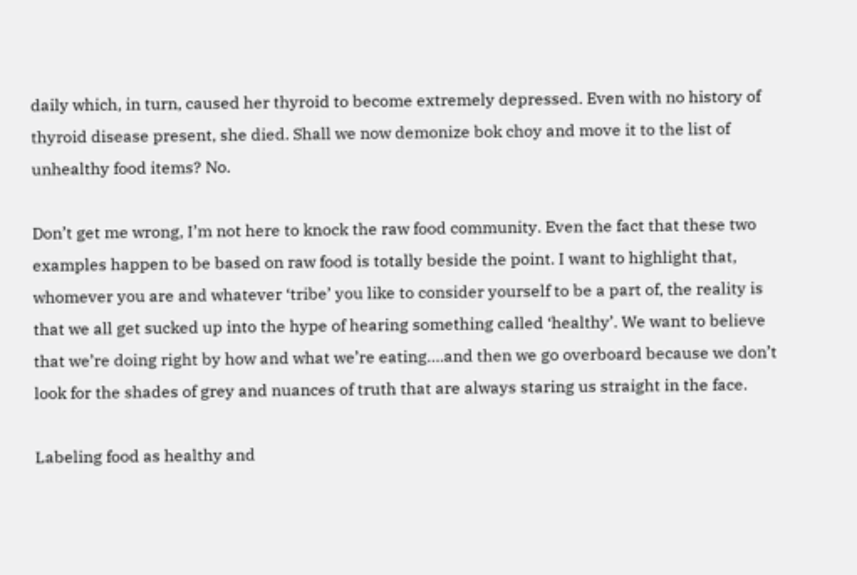daily which, in turn, caused her thyroid to become extremely depressed. Even with no history of thyroid disease present, she died. Shall we now demonize bok choy and move it to the list of unhealthy food items? No.

Don’t get me wrong, I’m not here to knock the raw food community. Even the fact that these two examples happen to be based on raw food is totally beside the point. I want to highlight that, whomever you are and whatever ‘tribe’ you like to consider yourself to be a part of, the reality is that we all get sucked up into the hype of hearing something called ‘healthy’. We want to believe that we’re doing right by how and what we’re eating….and then we go overboard because we don’t look for the shades of grey and nuances of truth that are always staring us straight in the face.

Labeling food as healthy and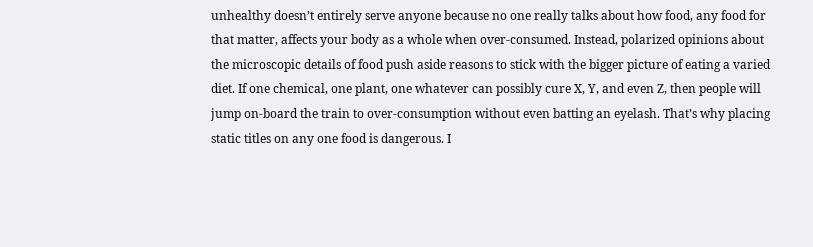unhealthy doesn’t entirely serve anyone because no one really talks about how food, any food for that matter, affects your body as a whole when over-consumed. Instead, polarized opinions about the microscopic details of food push aside reasons to stick with the bigger picture of eating a varied diet. If one chemical, one plant, one whatever can possibly cure X, Y, and even Z, then people will jump on-board the train to over-consumption without even batting an eyelash. That’s why placing static titles on any one food is dangerous. I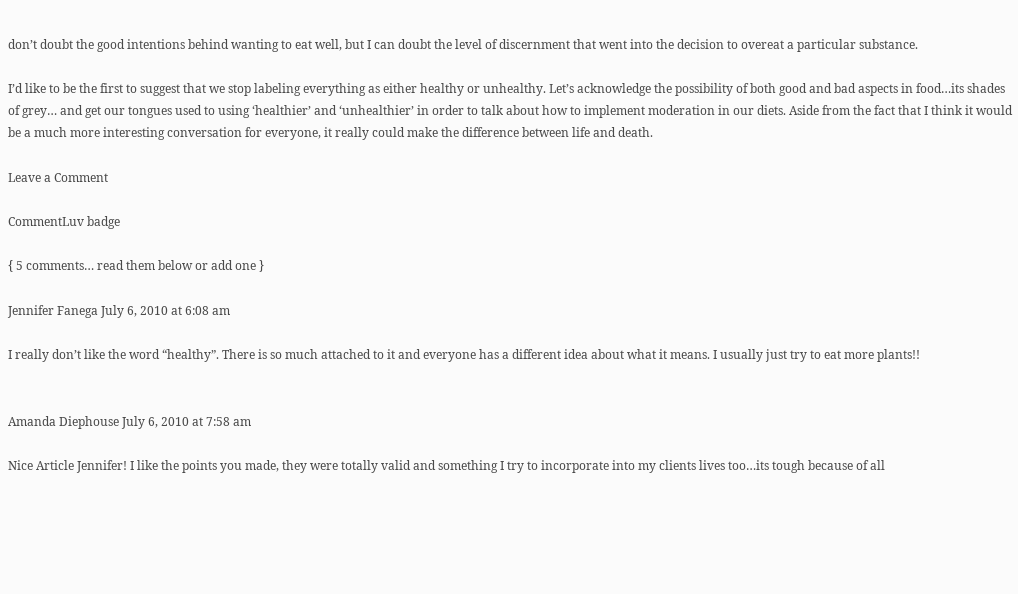don’t doubt the good intentions behind wanting to eat well, but I can doubt the level of discernment that went into the decision to overeat a particular substance.

I’d like to be the first to suggest that we stop labeling everything as either healthy or unhealthy. Let’s acknowledge the possibility of both good and bad aspects in food…its shades of grey… and get our tongues used to using ‘healthier’ and ‘unhealthier’ in order to talk about how to implement moderation in our diets. Aside from the fact that I think it would be a much more interesting conversation for everyone, it really could make the difference between life and death.

Leave a Comment

CommentLuv badge

{ 5 comments… read them below or add one }

Jennifer Fanega July 6, 2010 at 6:08 am

I really don’t like the word “healthy”. There is so much attached to it and everyone has a different idea about what it means. I usually just try to eat more plants!!


Amanda Diephouse July 6, 2010 at 7:58 am

Nice Article Jennifer! I like the points you made, they were totally valid and something I try to incorporate into my clients lives too…its tough because of all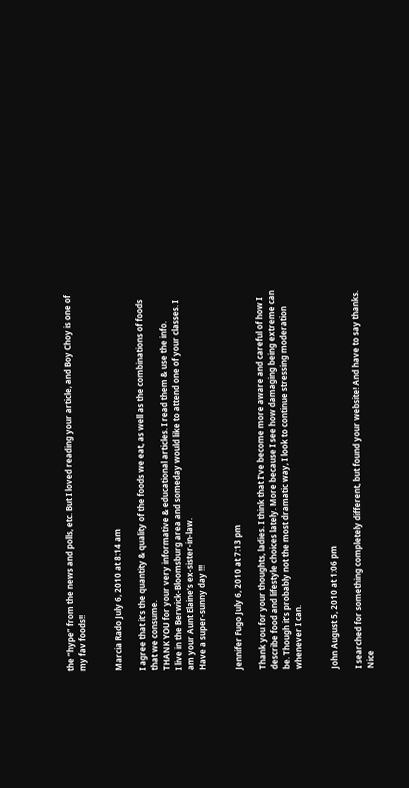the “hype” from the news and polls, etc. But I loved reading your article, and Boy Choy is one of my fav foods!!


Marcia Rado July 6, 2010 at 8:14 am

I agree that it’s the quantity & quality of the foods we eat, as well as the combinations of foods that we consume.
THANK YOU for your very informative & educational articles. I read them & use the info.
I live in the Berwick-Bloomsburg area and someday would like to attend one of your classes. I am your Aunt Elaine’s ex-sister-in-law.
Have a super-sunny day !!!


Jennifer Fugo July 6, 2010 at 7:13 pm

Thank you for your thoughts, ladies. I think that I’ve become more aware and careful of how I describe food and lifestyle choices lately. More because I see how damaging being extreme can be. Though it’s probably not the most dramatic way, I look to continue stressing moderation whenever I can.


John August 5, 2010 at 1:06 pm

I searched for something completely different, but found your website! And have to say thanks. Nice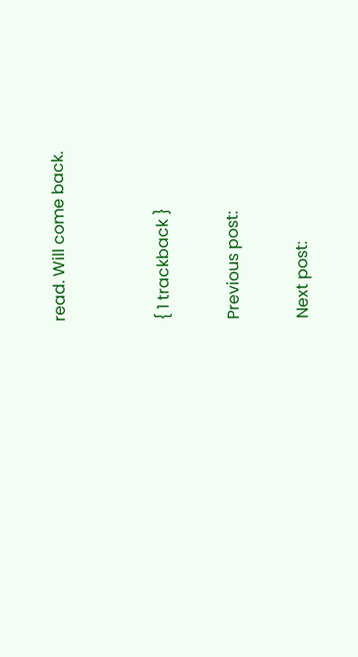read. Will come back.


{ 1 trackback }

Previous post:

Next post: